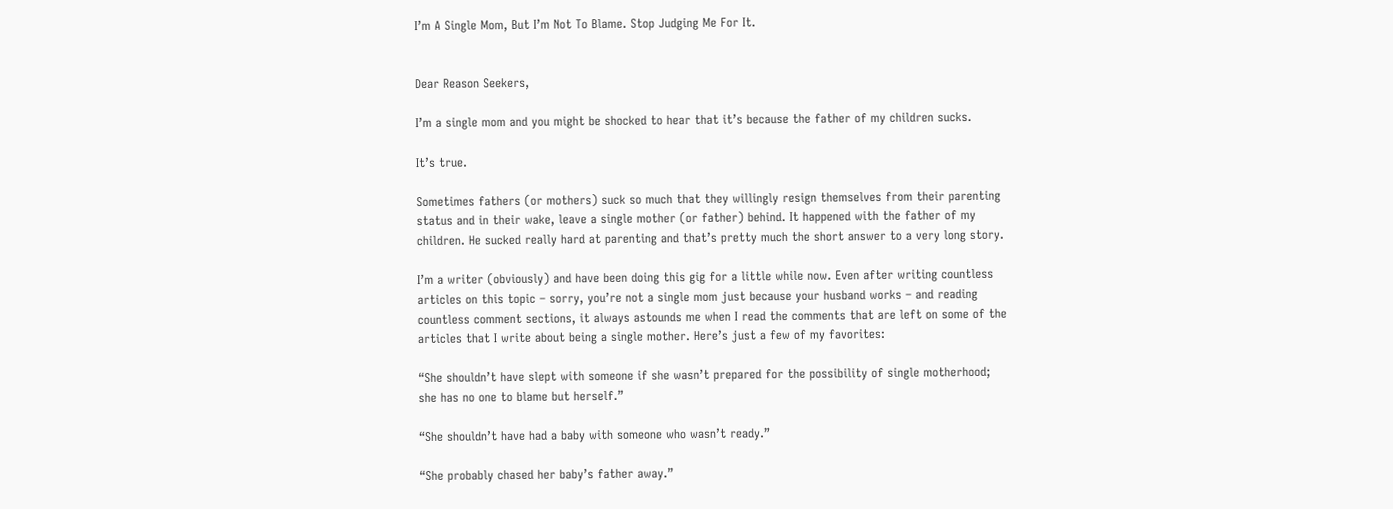I’m A Single Mom, But I’m Not To Blame. Stop Judging Me For It.


Dear Reason Seekers,

I’m a single mom and you might be shocked to hear that it’s because the father of my children sucks.

It’s true.

Sometimes fathers (or mothers) suck so much that they willingly resign themselves from their parenting status and in their wake, leave a single mother (or father) behind. It happened with the father of my children. He sucked really hard at parenting and that’s pretty much the short answer to a very long story.

I’m a writer (obviously) and have been doing this gig for a little while now. Even after writing countless articles on this topic – sorry, you’re not a single mom just because your husband works – and reading countless comment sections, it always astounds me when I read the comments that are left on some of the articles that I write about being a single mother. Here’s just a few of my favorites:

“She shouldn’t have slept with someone if she wasn’t prepared for the possibility of single motherhood; she has no one to blame but herself.”

“She shouldn’t have had a baby with someone who wasn’t ready.”

“She probably chased her baby’s father away.”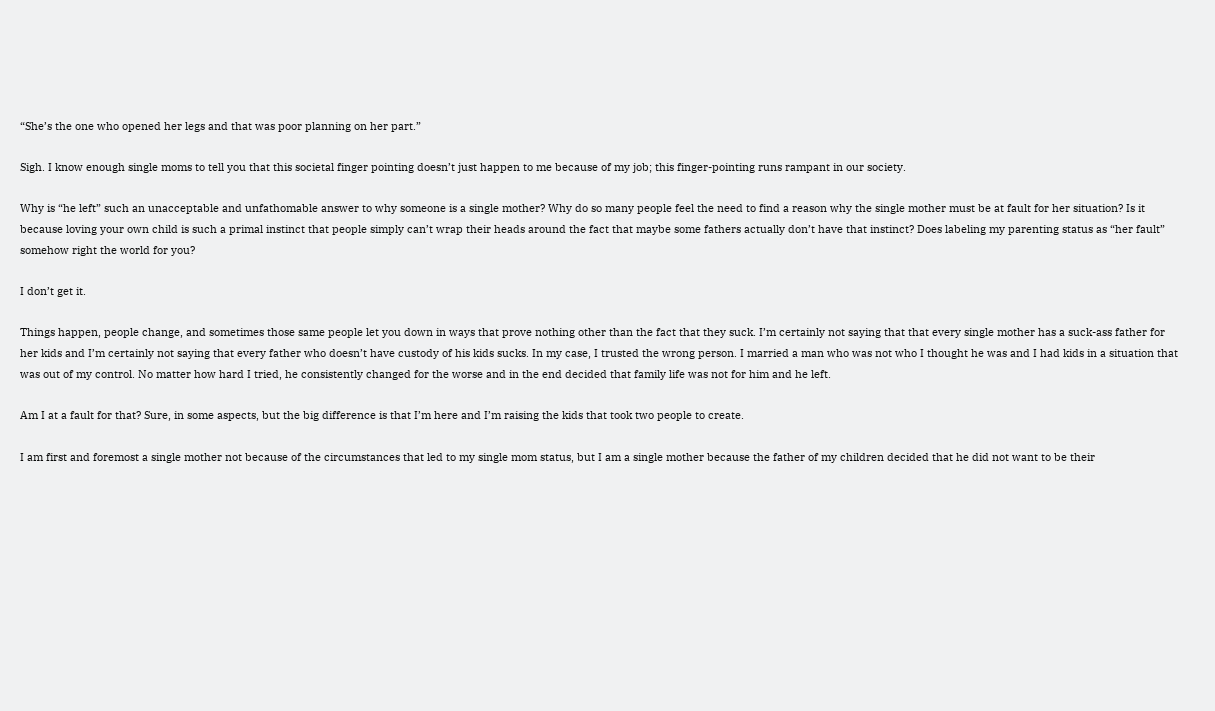“She’s the one who opened her legs and that was poor planning on her part.”

Sigh. I know enough single moms to tell you that this societal finger pointing doesn’t just happen to me because of my job; this finger-pointing runs rampant in our society.

Why is “he left” such an unacceptable and unfathomable answer to why someone is a single mother? Why do so many people feel the need to find a reason why the single mother must be at fault for her situation? Is it because loving your own child is such a primal instinct that people simply can’t wrap their heads around the fact that maybe some fathers actually don’t have that instinct? Does labeling my parenting status as “her fault” somehow right the world for you?

I don’t get it.

Things happen, people change, and sometimes those same people let you down in ways that prove nothing other than the fact that they suck. I’m certainly not saying that that every single mother has a suck-ass father for her kids and I’m certainly not saying that every father who doesn’t have custody of his kids sucks. In my case, I trusted the wrong person. I married a man who was not who I thought he was and I had kids in a situation that was out of my control. No matter how hard I tried, he consistently changed for the worse and in the end decided that family life was not for him and he left.

Am I at a fault for that? Sure, in some aspects, but the big difference is that I’m here and I’m raising the kids that took two people to create.

I am first and foremost a single mother not because of the circumstances that led to my single mom status, but I am a single mother because the father of my children decided that he did not want to be their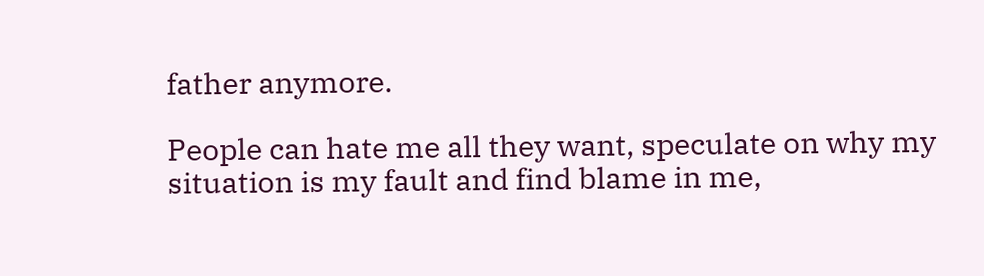father anymore.

People can hate me all they want, speculate on why my situation is my fault and find blame in me,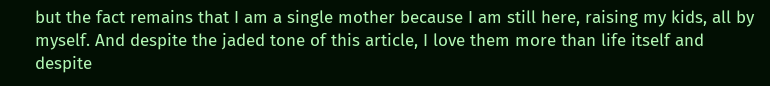but the fact remains that I am a single mother because I am still here, raising my kids, all by myself. And despite the jaded tone of this article, I love them more than life itself and despite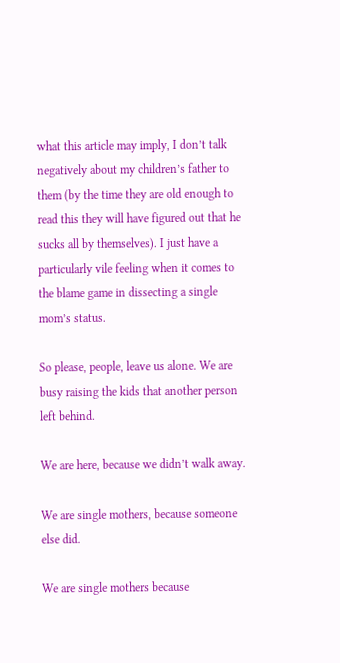what this article may imply, I don’t talk negatively about my children’s father to them (by the time they are old enough to read this they will have figured out that he sucks all by themselves). I just have a particularly vile feeling when it comes to the blame game in dissecting a single mom’s status.

So please, people, leave us alone. We are busy raising the kids that another person left behind.

We are here, because we didn’t walk away.

We are single mothers, because someone else did.

We are single mothers because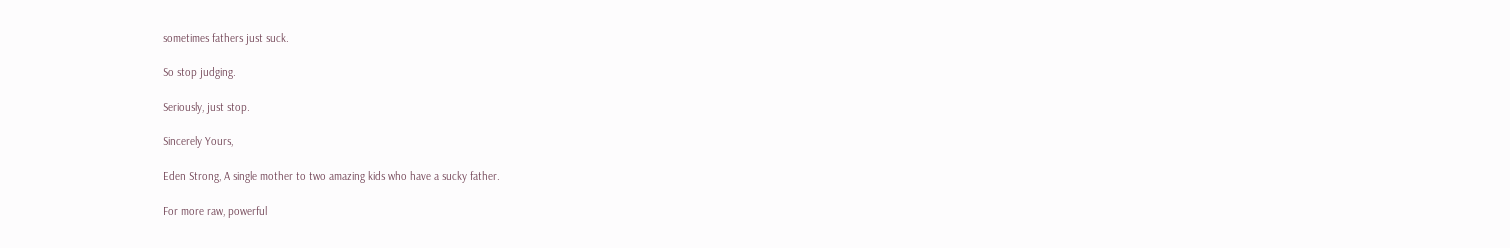sometimes fathers just suck.

So stop judging.

Seriously, just stop.

Sincerely Yours,

Eden Strong, A single mother to two amazing kids who have a sucky father.

For more raw, powerful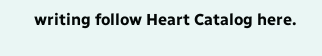writing follow Heart Catalog here.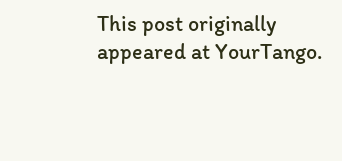This post originally appeared at YourTango.